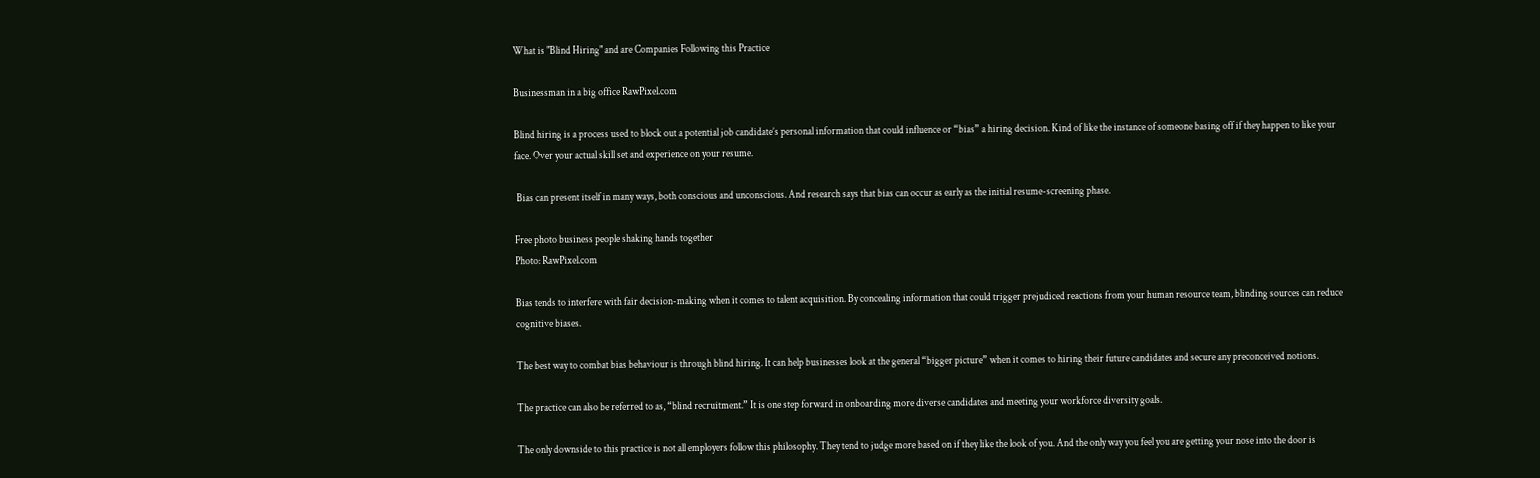What is "Blind Hiring" and are Companies Following this Practice

Businessman in a big office RawPixel.com

Blind hiring is a process used to block out a potential job candidate’s personal information that could influence or “bias” a hiring decision. Kind of like the instance of someone basing off if they happen to like your face. Over your actual skill set and experience on your resume.

 Bias can present itself in many ways, both conscious and unconscious. And research says that bias can occur as early as the initial resume-screening phase.

Free photo business people shaking hands together
Photo: RawPixel.com

Bias tends to interfere with fair decision-making when it comes to talent acquisition. By concealing information that could trigger prejudiced reactions from your human resource team, blinding sources can reduce cognitive biases.

The best way to combat bias behaviour is through blind hiring. It can help businesses look at the general “bigger picture” when it comes to hiring their future candidates and secure any preconceived notions.

The practice can also be referred to as, “blind recruitment.” It is one step forward in onboarding more diverse candidates and meeting your workforce diversity goals.

The only downside to this practice is not all employers follow this philosophy. They tend to judge more based on if they like the look of you. And the only way you feel you are getting your nose into the door is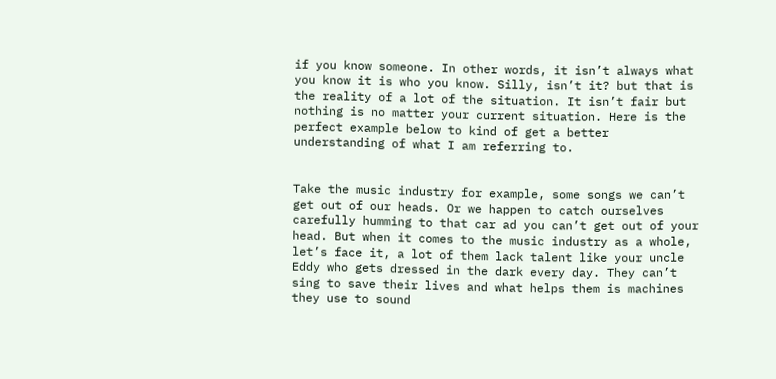if you know someone. In other words, it isn’t always what you know it is who you know. Silly, isn’t it? but that is the reality of a lot of the situation. It isn’t fair but nothing is no matter your current situation. Here is the perfect example below to kind of get a better understanding of what I am referring to.


Take the music industry for example, some songs we can’t get out of our heads. Or we happen to catch ourselves carefully humming to that car ad you can’t get out of your head. But when it comes to the music industry as a whole, let’s face it, a lot of them lack talent like your uncle Eddy who gets dressed in the dark every day. They can’t sing to save their lives and what helps them is machines they use to sound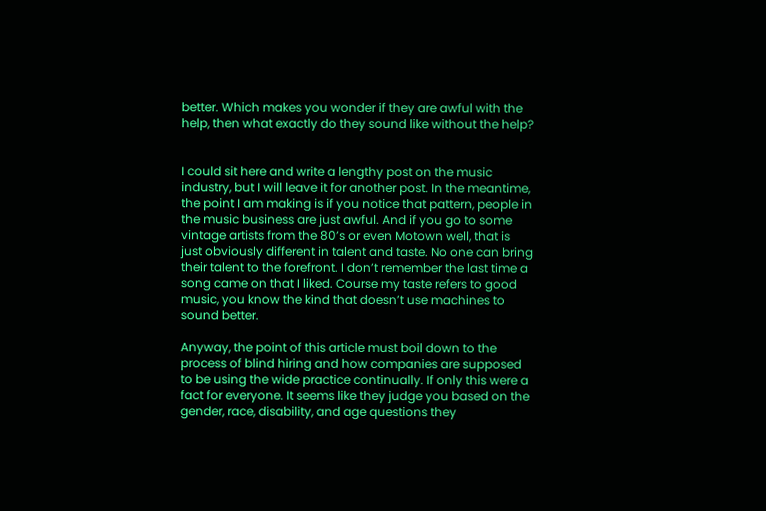better. Which makes you wonder if they are awful with the help, then what exactly do they sound like without the help?


I could sit here and write a lengthy post on the music industry, but I will leave it for another post. In the meantime, the point I am making is if you notice that pattern, people in the music business are just awful. And if you go to some vintage artists from the 80’s or even Motown well, that is just obviously different in talent and taste. No one can bring their talent to the forefront. I don’t remember the last time a song came on that I liked. Course my taste refers to good music, you know the kind that doesn’t use machines to sound better.

Anyway, the point of this article must boil down to the process of blind hiring and how companies are supposed to be using the wide practice continually. If only this were a fact for everyone. It seems like they judge you based on the gender, race, disability, and age questions they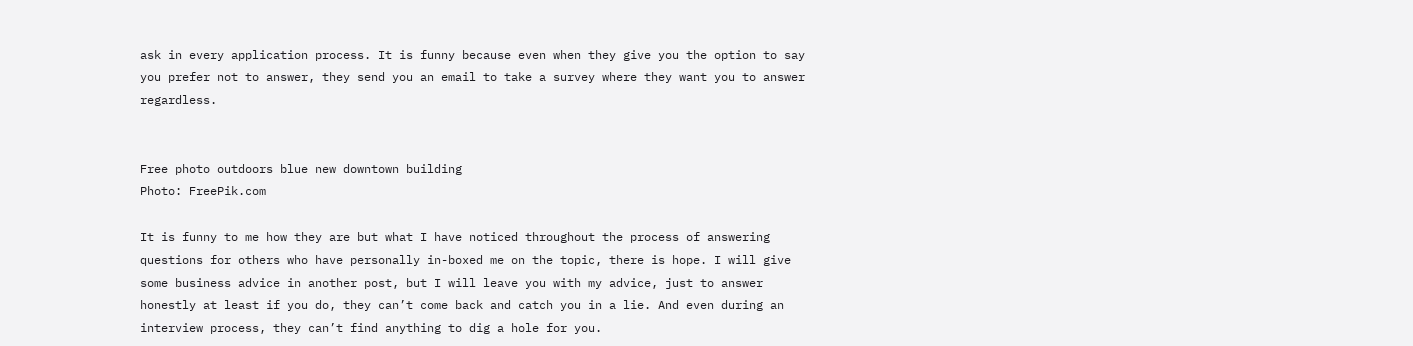ask in every application process. It is funny because even when they give you the option to say you prefer not to answer, they send you an email to take a survey where they want you to answer regardless.


Free photo outdoors blue new downtown building
Photo: FreePik.com

It is funny to me how they are but what I have noticed throughout the process of answering questions for others who have personally in-boxed me on the topic, there is hope. I will give some business advice in another post, but I will leave you with my advice, just to answer honestly at least if you do, they can’t come back and catch you in a lie. And even during an interview process, they can’t find anything to dig a hole for you.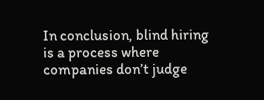In conclusion, blind hiring is a process where companies don’t judge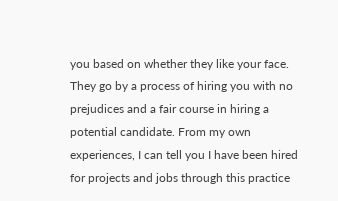you based on whether they like your face. They go by a process of hiring you with no prejudices and a fair course in hiring a potential candidate. From my own experiences, I can tell you I have been hired for projects and jobs through this practice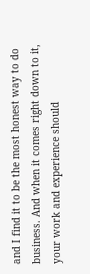and I find it to be the most honest way to do business. And when it comes right down to it, your work and experience should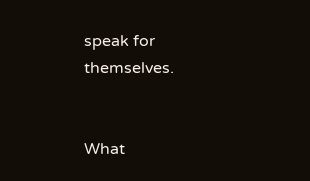speak for themselves.


What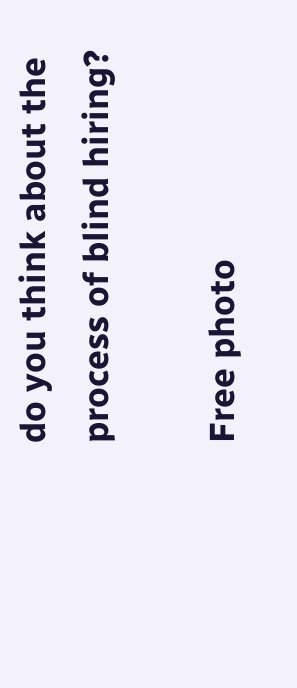do you think about the process of blind hiring?

Free photo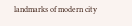landmarks of modern city